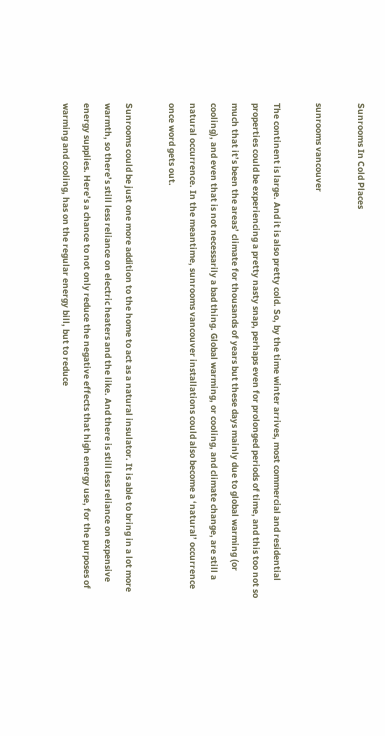Sunrooms In Cold Places

sunrooms vancouver

The continent is large. And it is also pretty cold. So, by the time winter arrives, most commercial and residential properties could be experiencing a pretty nasty snap, perhaps even for prolonged periods of time, and this too not so much that it’s been the areas’ climate for thousands of years but these days mainly due to global warming (or cooling), and even that is not necessarily a bad thing. Global warming, or cooling, and climate change, are still a natural occurrence. In the meantime, sunrooms vancouver installations could also become a ‘natural’ occurrence once word gets out.

Sunrooms could be just one more addition to the home to act as a natural insulator. It is able to bring in a lot more warmth, so there’s still less reliance on electric heaters and the like. And there is still less reliance on expensive energy supplies. Here’s a chance to not only reduce the negative effects that high energy use, for the purposes of warming and cooling, has on the regular energy bill, but to reduce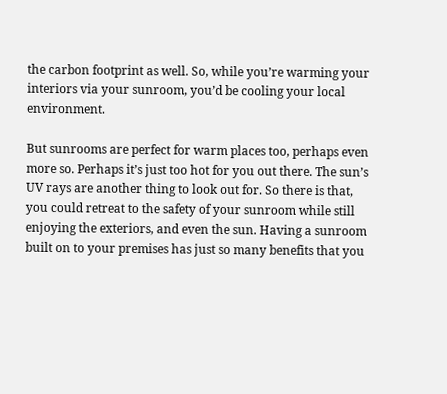the carbon footprint as well. So, while you’re warming your interiors via your sunroom, you’d be cooling your local environment.

But sunrooms are perfect for warm places too, perhaps even more so. Perhaps it’s just too hot for you out there. The sun’s UV rays are another thing to look out for. So there is that, you could retreat to the safety of your sunroom while still enjoying the exteriors, and even the sun. Having a sunroom built on to your premises has just so many benefits that you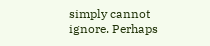simply cannot ignore. Perhaps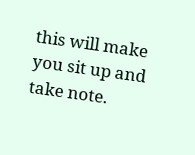this will make you sit up and take note.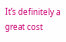It’s definitely a great cost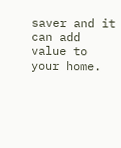saver and it can add value to your home.